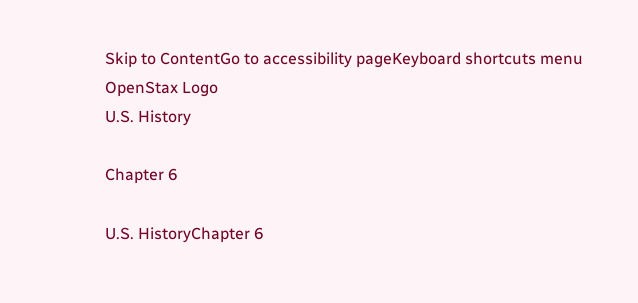Skip to ContentGo to accessibility pageKeyboard shortcuts menu
OpenStax Logo
U.S. History

Chapter 6

U.S. HistoryChapter 6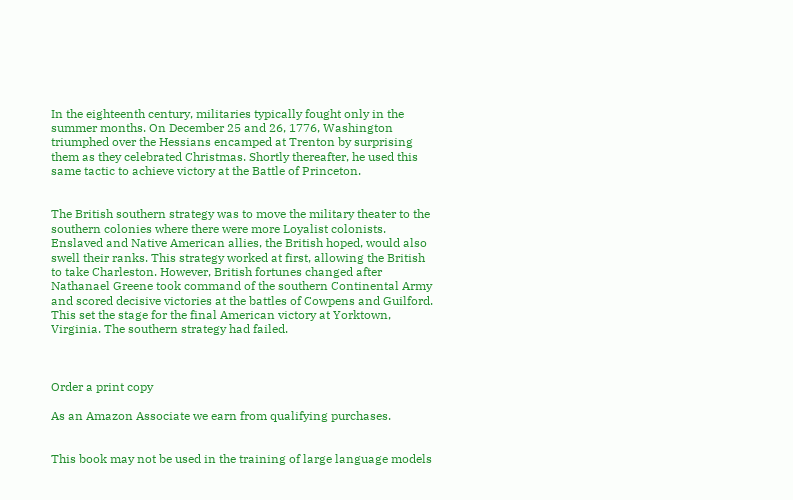In the eighteenth century, militaries typically fought only in the summer months. On December 25 and 26, 1776, Washington triumphed over the Hessians encamped at Trenton by surprising them as they celebrated Christmas. Shortly thereafter, he used this same tactic to achieve victory at the Battle of Princeton.


The British southern strategy was to move the military theater to the southern colonies where there were more Loyalist colonists. Enslaved and Native American allies, the British hoped, would also swell their ranks. This strategy worked at first, allowing the British to take Charleston. However, British fortunes changed after Nathanael Greene took command of the southern Continental Army and scored decisive victories at the battles of Cowpens and Guilford. This set the stage for the final American victory at Yorktown, Virginia. The southern strategy had failed.



Order a print copy

As an Amazon Associate we earn from qualifying purchases.


This book may not be used in the training of large language models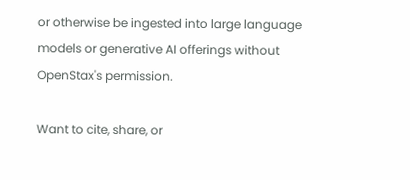or otherwise be ingested into large language models or generative AI offerings without OpenStax's permission.

Want to cite, share, or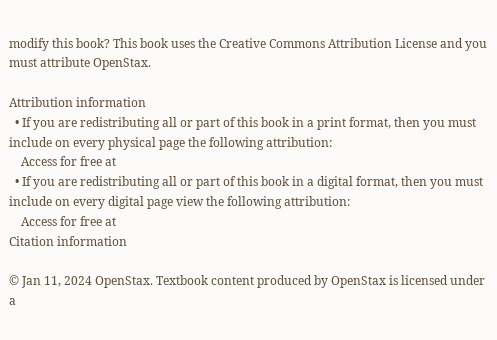modify this book? This book uses the Creative Commons Attribution License and you must attribute OpenStax.

Attribution information
  • If you are redistributing all or part of this book in a print format, then you must include on every physical page the following attribution:
    Access for free at
  • If you are redistributing all or part of this book in a digital format, then you must include on every digital page view the following attribution:
    Access for free at
Citation information

© Jan 11, 2024 OpenStax. Textbook content produced by OpenStax is licensed under a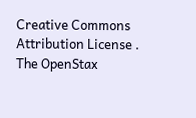Creative Commons Attribution License . The OpenStax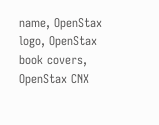name, OpenStax logo, OpenStax book covers, OpenStax CNX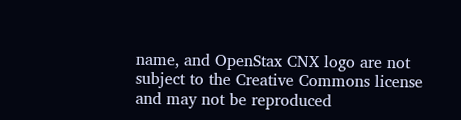name, and OpenStax CNX logo are not subject to the Creative Commons license and may not be reproduced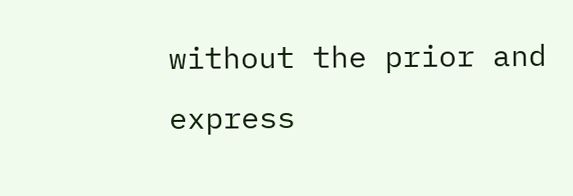without the prior and express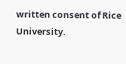written consent of Rice University.